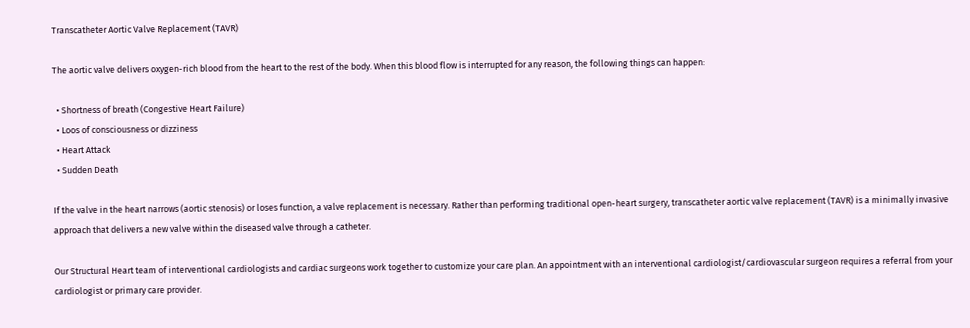Transcatheter Aortic Valve Replacement (TAVR)

The aortic valve delivers oxygen-rich blood from the heart to the rest of the body. When this blood flow is interrupted for any reason, the following things can happen:

  • Shortness of breath (Congestive Heart Failure)
  • Loos of consciousness or dizziness
  • Heart Attack
  • Sudden Death

If the valve in the heart narrows (aortic stenosis) or loses function, a valve replacement is necessary. Rather than performing traditional open-heart surgery, transcatheter aortic valve replacement (TAVR) is a minimally invasive approach that delivers a new valve within the diseased valve through a catheter.

Our Structural Heart team of interventional cardiologists and cardiac surgeons work together to customize your care plan. An appointment with an interventional cardiologist/cardiovascular surgeon requires a referral from your cardiologist or primary care provider.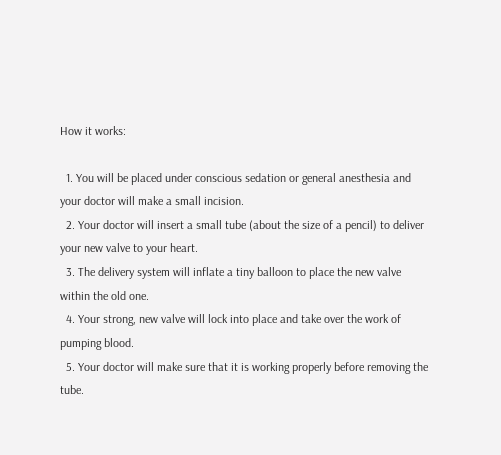How it works:

  1. You will be placed under conscious sedation or general anesthesia and your doctor will make a small incision.
  2. Your doctor will insert a small tube (about the size of a pencil) to deliver your new valve to your heart.
  3. The delivery system will inflate a tiny balloon to place the new valve within the old one.
  4. Your strong, new valve will lock into place and take over the work of pumping blood.
  5. Your doctor will make sure that it is working properly before removing the tube.